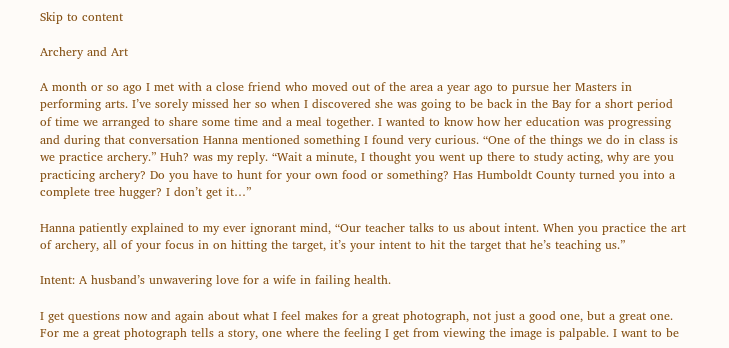Skip to content

Archery and Art

A month or so ago I met with a close friend who moved out of the area a year ago to pursue her Masters in performing arts. I’ve sorely missed her so when I discovered she was going to be back in the Bay for a short period of time we arranged to share some time and a meal together. I wanted to know how her education was progressing and during that conversation Hanna mentioned something I found very curious. “One of the things we do in class is we practice archery.” Huh? was my reply. “Wait a minute, I thought you went up there to study acting, why are you practicing archery? Do you have to hunt for your own food or something? Has Humboldt County turned you into a complete tree hugger? I don’t get it…”

Hanna patiently explained to my ever ignorant mind, “Our teacher talks to us about intent. When you practice the art of archery, all of your focus in on hitting the target, it’s your intent to hit the target that he’s teaching us.”

Intent: A husband’s unwavering love for a wife in failing health.

I get questions now and again about what I feel makes for a great photograph, not just a good one, but a great one. For me a great photograph tells a story, one where the feeling I get from viewing the image is palpable. I want to be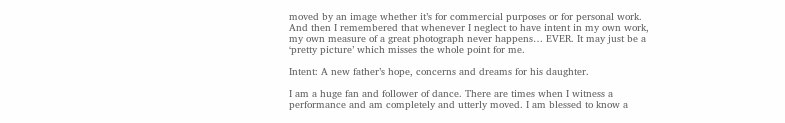moved by an image whether it’s for commercial purposes or for personal work. And then I remembered that whenever I neglect to have intent in my own work, my own measure of a great photograph never happens… EVER. It may just be a ‘pretty picture’ which misses the whole point for me.

Intent: A new father’s hope, concerns and dreams for his daughter.

I am a huge fan and follower of dance. There are times when I witness a performance and am completely and utterly moved. I am blessed to know a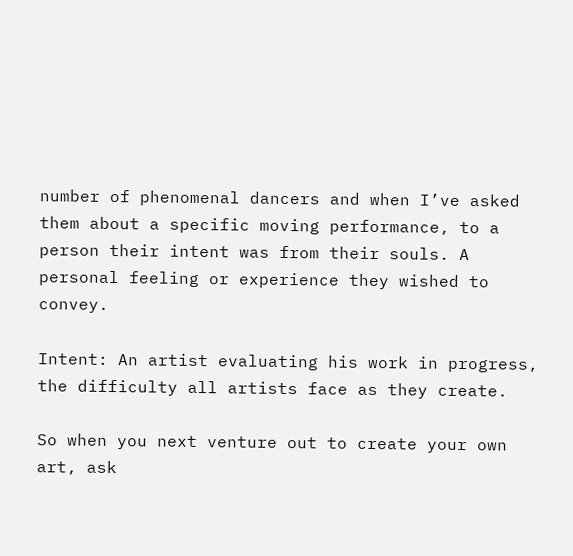number of phenomenal dancers and when I’ve asked them about a specific moving performance, to a person their intent was from their souls. A personal feeling or experience they wished to convey.

Intent: An artist evaluating his work in progress, the difficulty all artists face as they create.

So when you next venture out to create your own art, ask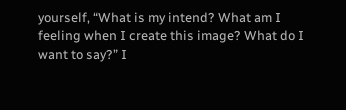yourself, “What is my intend? What am I feeling when I create this image? What do I want to say?” I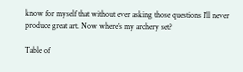know for myself that without ever asking those questions I’ll never produce great art. Now where’s my archery set?

Table of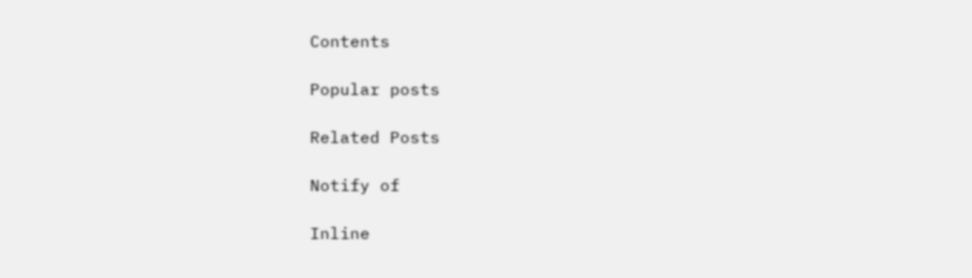Contents

Popular posts

Related Posts

Notify of

Inline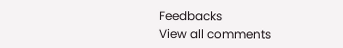Feedbacks
View all comments